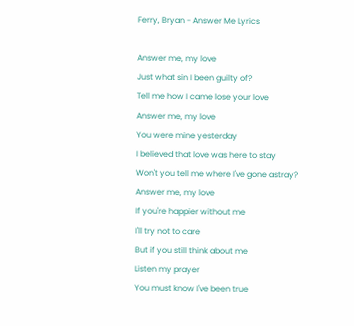Ferry, Bryan - Answer Me Lyrics

Answer me, my love
Just what sin I been guilty of?
Tell me how I came lose your love
Answer me, my love
You were mine yesterday
I believed that love was here to stay
Won't you tell me where I've gone astray?
Answer me, my love
If you're happier without me
I'll try not to care
But if you still think about me
Listen my prayer
You must know I've been true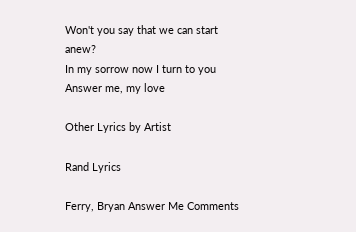Won't you say that we can start anew?
In my sorrow now I turn to you
Answer me, my love

Other Lyrics by Artist

Rand Lyrics

Ferry, Bryan Answer Me Comments